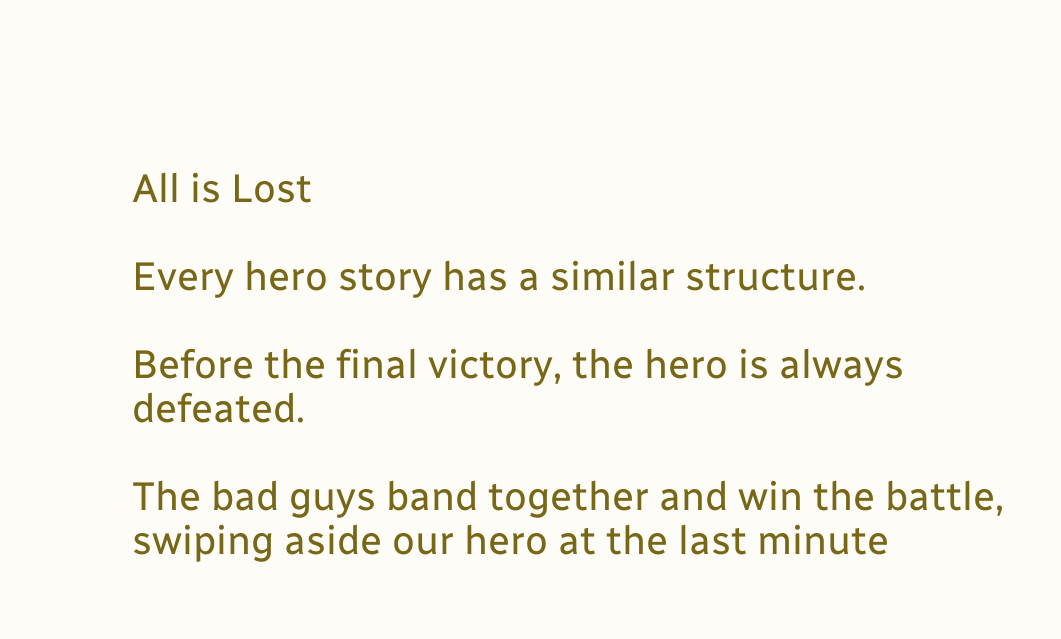All is Lost

Every hero story has a similar structure.

Before the final victory, the hero is always defeated.

The bad guys band together and win the battle, swiping aside our hero at the last minute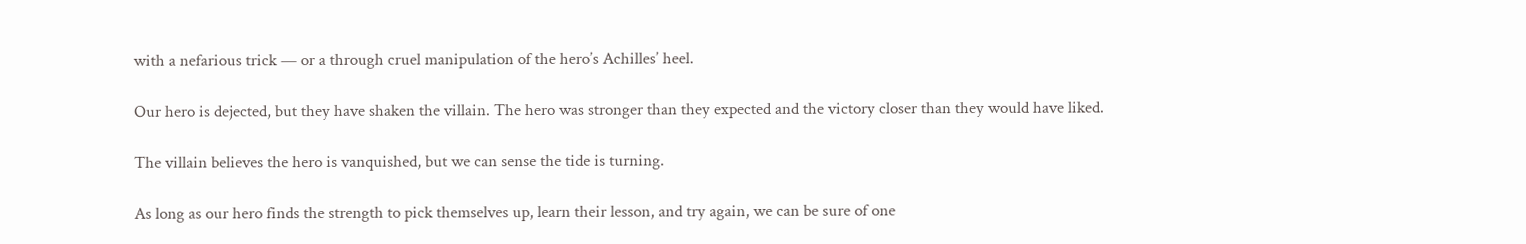with a nefarious trick — or a through cruel manipulation of the hero’s Achilles’ heel.

Our hero is dejected, but they have shaken the villain. The hero was stronger than they expected and the victory closer than they would have liked.

The villain believes the hero is vanquished, but we can sense the tide is turning.

As long as our hero finds the strength to pick themselves up, learn their lesson, and try again, we can be sure of one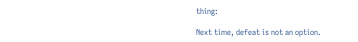thing:

Next time, defeat is not an option.